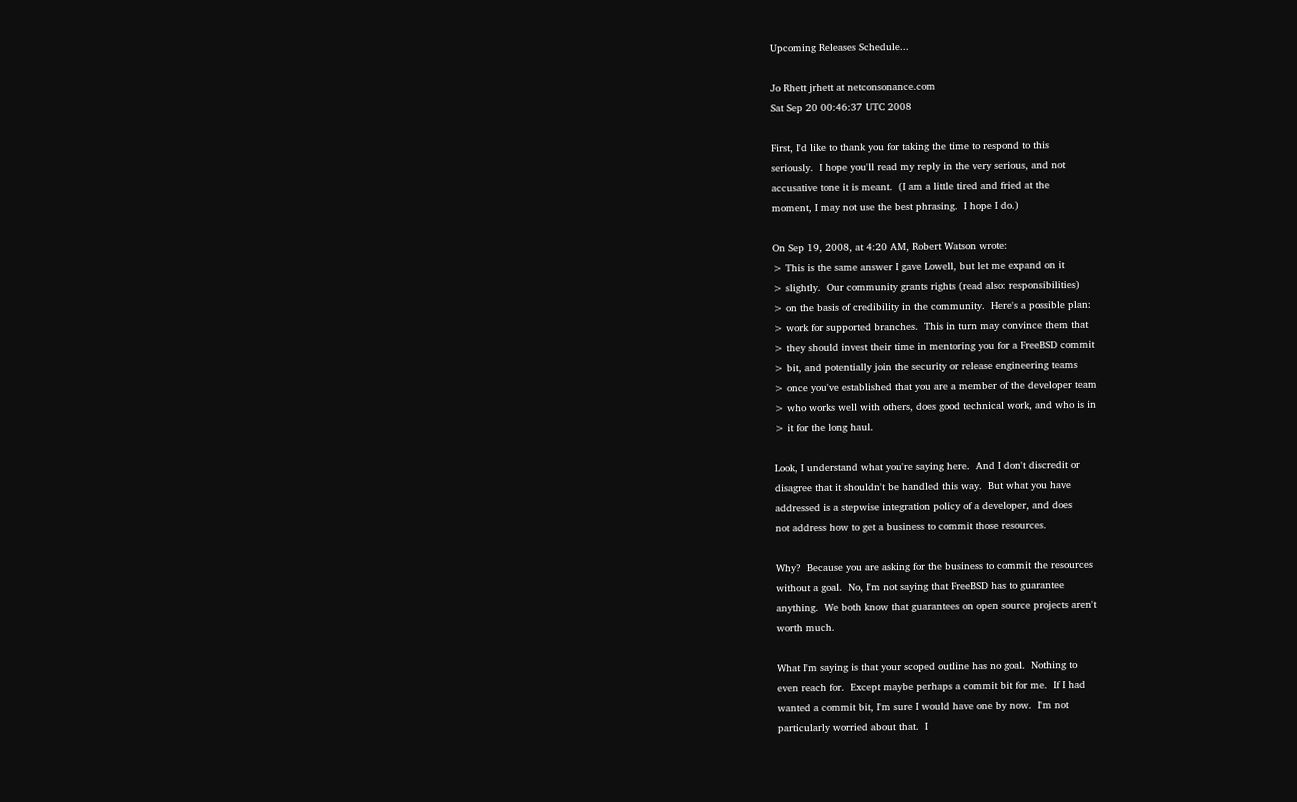Upcoming Releases Schedule...

Jo Rhett jrhett at netconsonance.com
Sat Sep 20 00:46:37 UTC 2008

First, I'd like to thank you for taking the time to respond to this
seriously.  I hope you'll read my reply in the very serious, and not
accusative tone it is meant.  (I am a little tired and fried at the
moment, I may not use the best phrasing.  I hope I do.)

On Sep 19, 2008, at 4:20 AM, Robert Watson wrote:
> This is the same answer I gave Lowell, but let me expand on it
> slightly.  Our community grants rights (read also: responsibilities)
> on the basis of credibility in the community.  Here's a possible plan:
> work for supported branches.  This in turn may convince them that
> they should invest their time in mentoring you for a FreeBSD commit
> bit, and potentially join the security or release engineering teams
> once you've established that you are a member of the developer team
> who works well with others, does good technical work, and who is in
> it for the long haul.

Look, I understand what you're saying here.  And I don't discredit or
disagree that it shouldn't be handled this way.  But what you have
addressed is a stepwise integration policy of a developer, and does
not address how to get a business to commit those resources.

Why?  Because you are asking for the business to commit the resources
without a goal.  No, I'm not saying that FreeBSD has to guarantee
anything.  We both know that guarantees on open source projects aren't
worth much.

What I'm saying is that your scoped outline has no goal.  Nothing to
even reach for.  Except maybe perhaps a commit bit for me.  If I had
wanted a commit bit, I'm sure I would have one by now.  I'm not
particularly worried about that.  I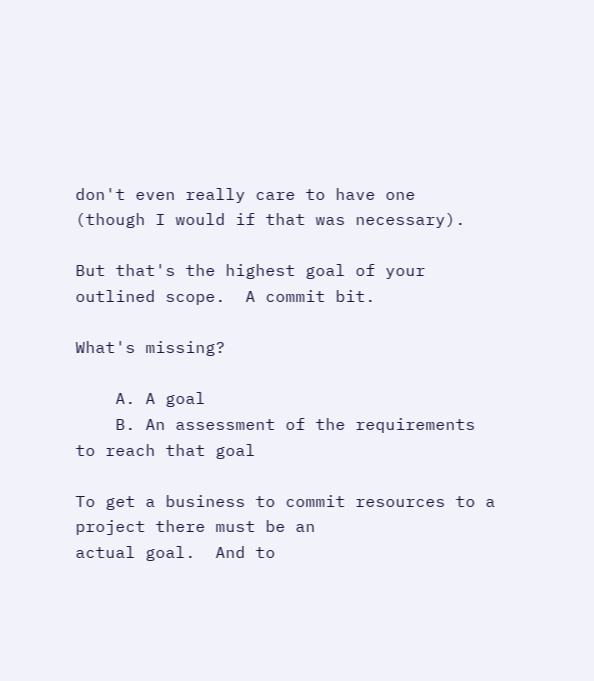don't even really care to have one
(though I would if that was necessary).

But that's the highest goal of your outlined scope.  A commit bit.

What's missing?

    A. A goal
    B. An assessment of the requirements to reach that goal

To get a business to commit resources to a project there must be an
actual goal.  And to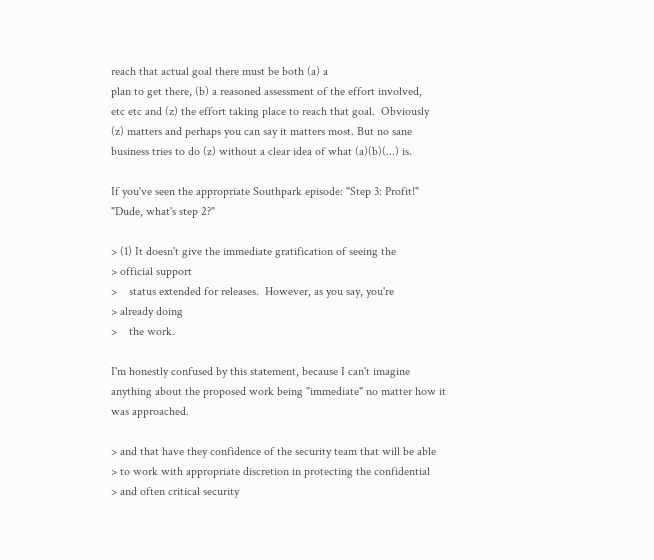reach that actual goal there must be both (a) a
plan to get there, (b) a reasoned assessment of the effort involved,
etc etc and (z) the effort taking place to reach that goal.  Obviously
(z) matters and perhaps you can say it matters most. But no sane
business tries to do (z) without a clear idea of what (a)(b)(...) is.

If you've seen the appropriate Southpark episode: "Step 3: Profit!"
"Dude, what's step 2?"

> (1) It doesn't give the immediate gratification of seeing the
> official support
>    status extended for releases.  However, as you say, you're
> already doing
>    the work.

I'm honestly confused by this statement, because I can't imagine
anything about the proposed work being "immediate" no matter how it
was approached.

> and that have they confidence of the security team that will be able
> to work with appropriate discretion in protecting the confidential
> and often critical security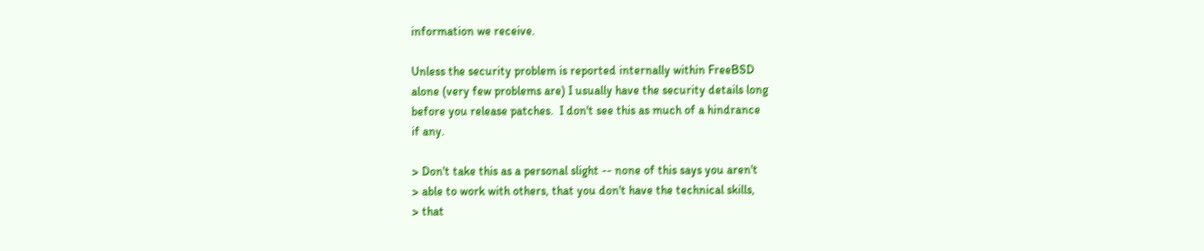information we receive.

Unless the security problem is reported internally within FreeBSD
alone (very few problems are) I usually have the security details long
before you release patches.  I don't see this as much of a hindrance
if any.

> Don't take this as a personal slight -- none of this says you aren't
> able to work with others, that you don't have the technical skills,
> that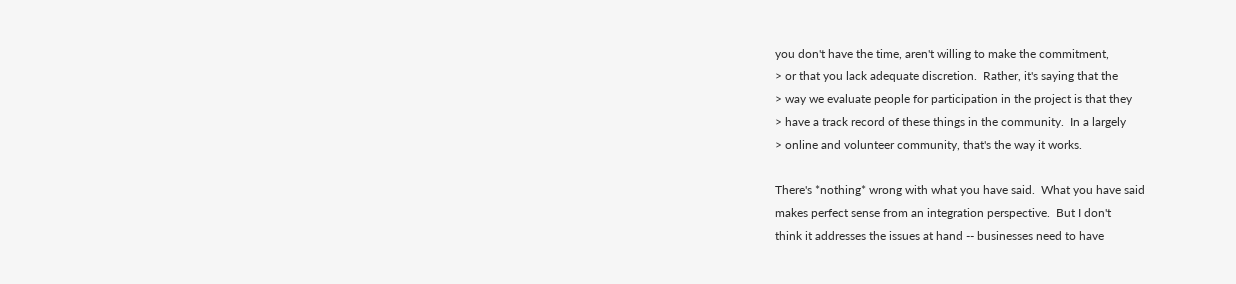you don't have the time, aren't willing to make the commitment,
> or that you lack adequate discretion.  Rather, it's saying that the
> way we evaluate people for participation in the project is that they
> have a track record of these things in the community.  In a largely
> online and volunteer community, that's the way it works.

There's *nothing* wrong with what you have said.  What you have said
makes perfect sense from an integration perspective.  But I don't
think it addresses the issues at hand -- businesses need to have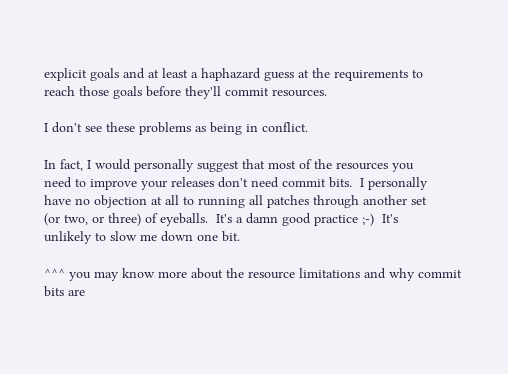explicit goals and at least a haphazard guess at the requirements to
reach those goals before they'll commit resources.

I don't see these problems as being in conflict.

In fact, I would personally suggest that most of the resources you
need to improve your releases don't need commit bits.  I personally
have no objection at all to running all patches through another set
(or two, or three) of eyeballs.  It's a damn good practice ;-)  It's
unlikely to slow me down one bit.

^^^ you may know more about the resource limitations and why commit
bits are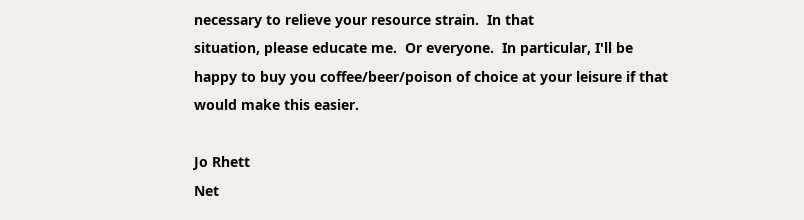necessary to relieve your resource strain.  In that
situation, please educate me.  Or everyone.  In particular, I'll be
happy to buy you coffee/beer/poison of choice at your leisure if that
would make this easier.

Jo Rhett
Net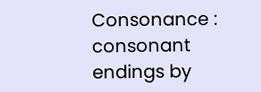Consonance : consonant endings by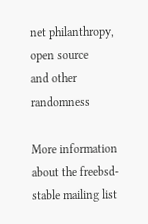net philanthropy, open source
and other randomness

More information about the freebsd-stable mailing list